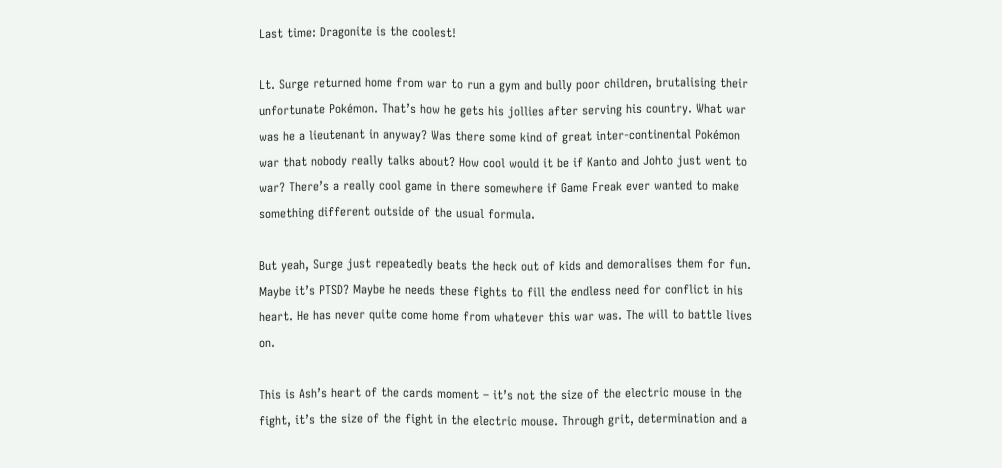Last time: Dragonite is the coolest!

Lt. Surge returned home from war to run a gym and bully poor children, brutalising their unfortunate Pokémon. That’s how he gets his jollies after serving his country. What war was he a lieutenant in anyway? Was there some kind of great inter-continental Pokémon war that nobody really talks about? How cool would it be if Kanto and Johto just went to war? There’s a really cool game in there somewhere if Game Freak ever wanted to make something different outside of the usual formula.

But yeah, Surge just repeatedly beats the heck out of kids and demoralises them for fun. Maybe it’s PTSD? Maybe he needs these fights to fill the endless need for conflict in his heart. He has never quite come home from whatever this war was. The will to battle lives on.

This is Ash’s heart of the cards moment – it’s not the size of the electric mouse in the fight, it’s the size of the fight in the electric mouse. Through grit, determination and a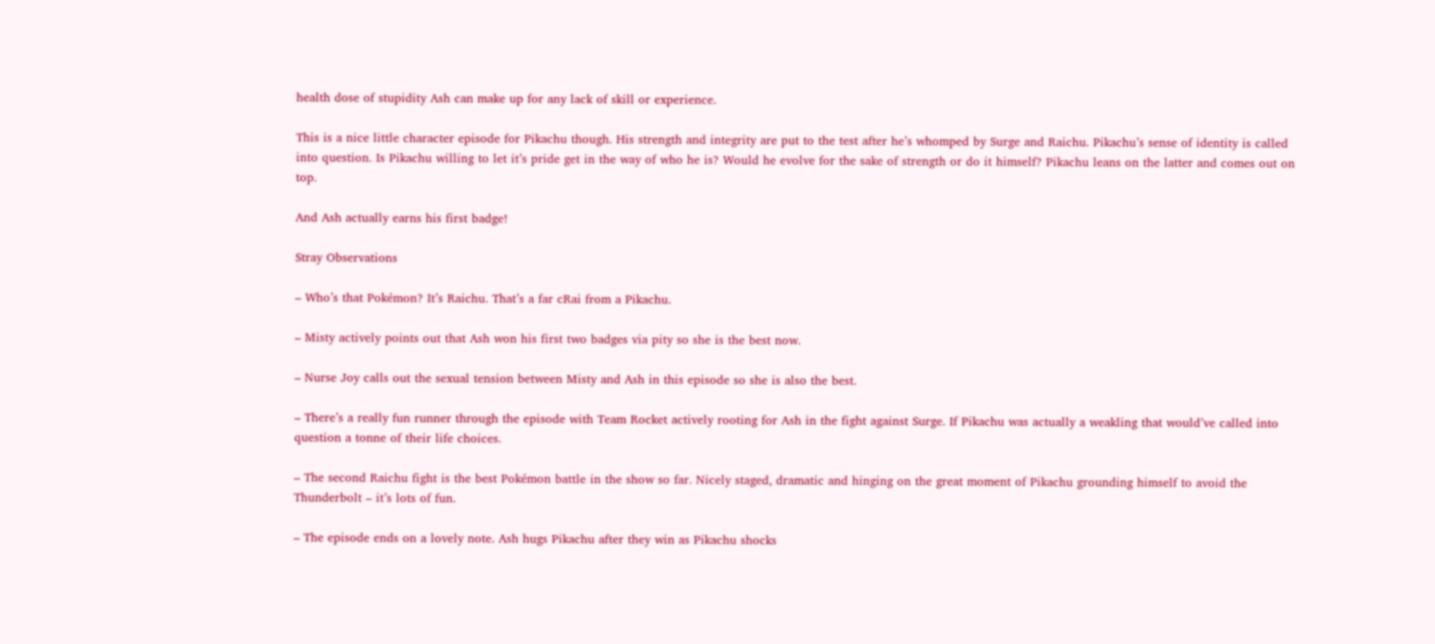health dose of stupidity Ash can make up for any lack of skill or experience.

This is a nice little character episode for Pikachu though. His strength and integrity are put to the test after he’s whomped by Surge and Raichu. Pikachu’s sense of identity is called into question. Is Pikachu willing to let it’s pride get in the way of who he is? Would he evolve for the sake of strength or do it himself? Pikachu leans on the latter and comes out on top.

And Ash actually earns his first badge!

Stray Observations

– Who’s that Pokémon? It’s Raichu. That’s a far cRai from a Pikachu.

– Misty actively points out that Ash won his first two badges via pity so she is the best now.

– Nurse Joy calls out the sexual tension between Misty and Ash in this episode so she is also the best.

– There’s a really fun runner through the episode with Team Rocket actively rooting for Ash in the fight against Surge. If Pikachu was actually a weakling that would’ve called into question a tonne of their life choices.

– The second Raichu fight is the best Pokémon battle in the show so far. Nicely staged, dramatic and hinging on the great moment of Pikachu grounding himself to avoid the Thunderbolt – it’s lots of fun.

– The episode ends on a lovely note. Ash hugs Pikachu after they win as Pikachu shocks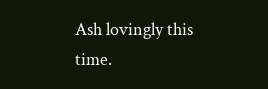Ash lovingly this time.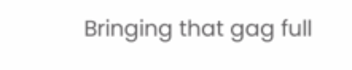Bringing that gag full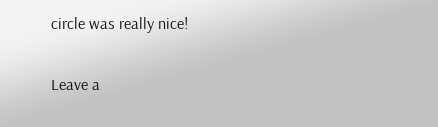circle was really nice!

Leave a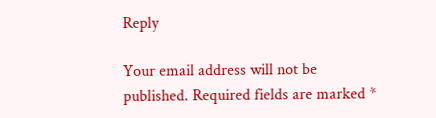Reply

Your email address will not be published. Required fields are marked *